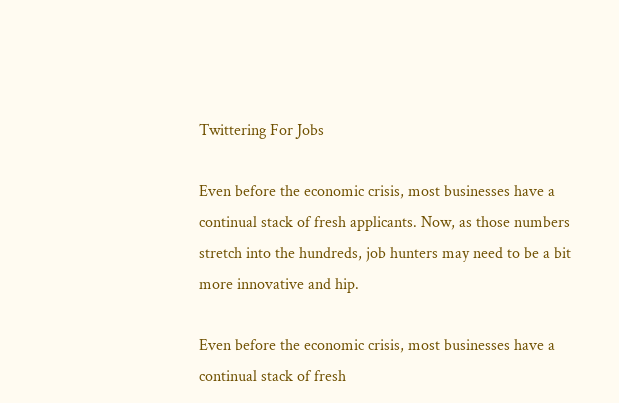Twittering For Jobs

Even before the economic crisis, most businesses have a continual stack of fresh applicants. Now, as those numbers stretch into the hundreds, job hunters may need to be a bit more innovative and hip.

Even before the economic crisis, most businesses have a continual stack of fresh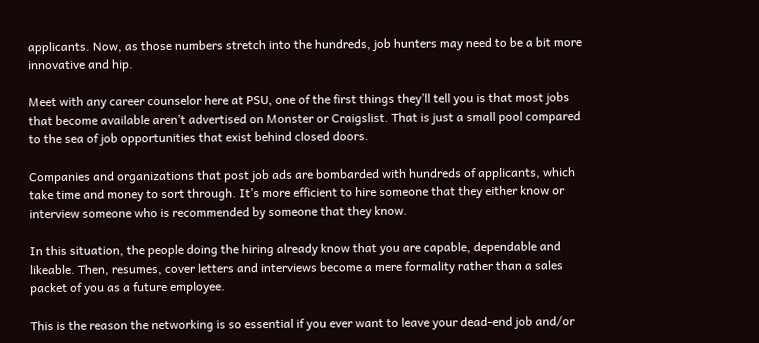applicants. Now, as those numbers stretch into the hundreds, job hunters may need to be a bit more innovative and hip.

Meet with any career counselor here at PSU, one of the first things they’ll tell you is that most jobs that become available aren’t advertised on Monster or Craigslist. That is just a small pool compared to the sea of job opportunities that exist behind closed doors.

Companies and organizations that post job ads are bombarded with hundreds of applicants, which take time and money to sort through. It’s more efficient to hire someone that they either know or interview someone who is recommended by someone that they know.

In this situation, the people doing the hiring already know that you are capable, dependable and likeable. Then, resumes, cover letters and interviews become a mere formality rather than a sales packet of you as a future employee.

This is the reason the networking is so essential if you ever want to leave your dead-end job and/or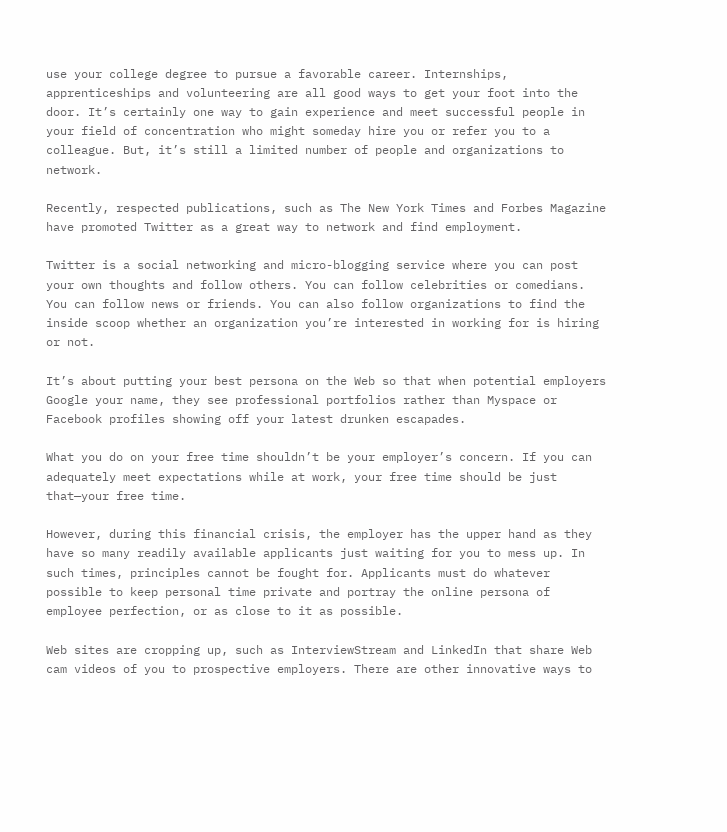use your college degree to pursue a favorable career. Internships, apprenticeships and volunteering are all good ways to get your foot into the door. It’s certainly one way to gain experience and meet successful people in your field of concentration who might someday hire you or refer you to a colleague. But, it’s still a limited number of people and organizations to network.

Recently, respected publications, such as The New York Times and Forbes Magazine have promoted Twitter as a great way to network and find employment.

Twitter is a social networking and micro-blogging service where you can post your own thoughts and follow others. You can follow celebrities or comedians. You can follow news or friends. You can also follow organizations to find the inside scoop whether an organization you’re interested in working for is hiring or not.

It’s about putting your best persona on the Web so that when potential employers Google your name, they see professional portfolios rather than Myspace or Facebook profiles showing off your latest drunken escapades.

What you do on your free time shouldn’t be your employer’s concern. If you can adequately meet expectations while at work, your free time should be just that—your free time.

However, during this financial crisis, the employer has the upper hand as they have so many readily available applicants just waiting for you to mess up. In such times, principles cannot be fought for. Applicants must do whatever possible to keep personal time private and portray the online persona of employee perfection, or as close to it as possible.

Web sites are cropping up, such as InterviewStream and LinkedIn that share Web cam videos of you to prospective employers. There are other innovative ways to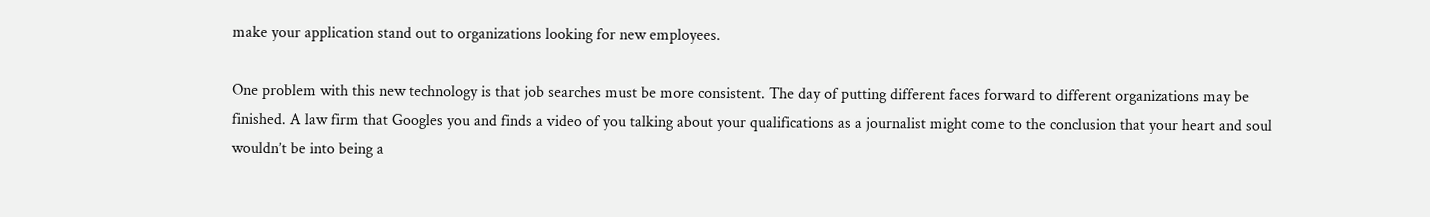make your application stand out to organizations looking for new employees.

One problem with this new technology is that job searches must be more consistent. The day of putting different faces forward to different organizations may be finished. A law firm that Googles you and finds a video of you talking about your qualifications as a journalist might come to the conclusion that your heart and soul wouldn’t be into being a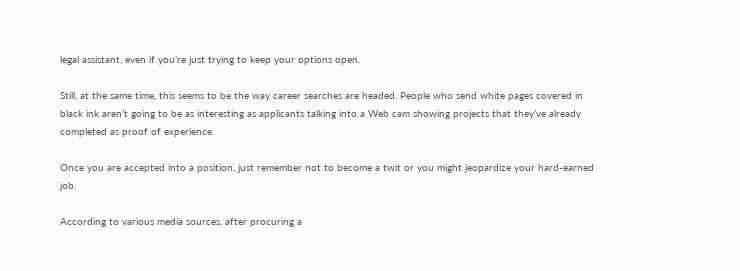legal assistant, even if you’re just trying to keep your options open.

Still, at the same time, this seems to be the way career searches are headed. People who send white pages covered in black ink aren’t going to be as interesting as applicants talking into a Web cam showing projects that they’ve already completed as proof of experience.

Once you are accepted into a position, just remember not to become a twit or you might jeopardize your hard-earned job.

According to various media sources, after procuring a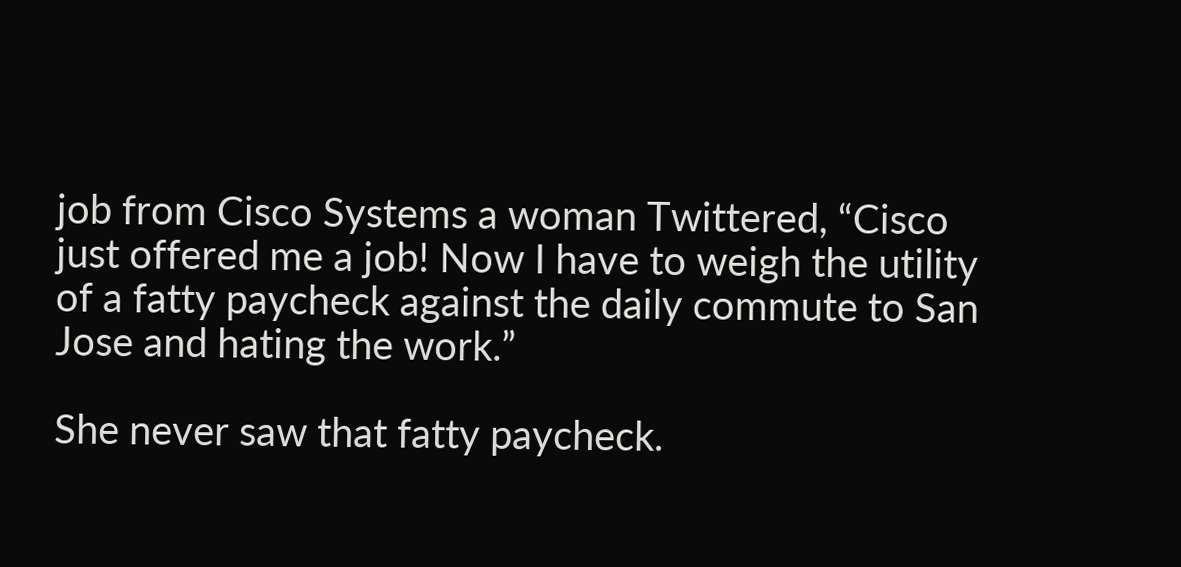job from Cisco Systems a woman Twittered, “Cisco just offered me a job! Now I have to weigh the utility of a fatty paycheck against the daily commute to San Jose and hating the work.”

She never saw that fatty paycheck.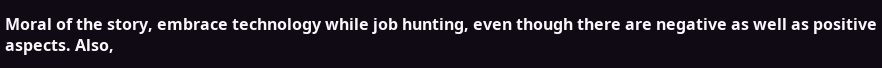Moral of the story, embrace technology while job hunting, even though there are negative as well as positive aspects. Also,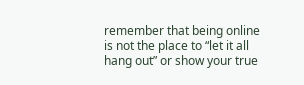remember that being online is not the place to “let it all hang out” or show your true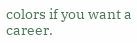colors if you want a career.